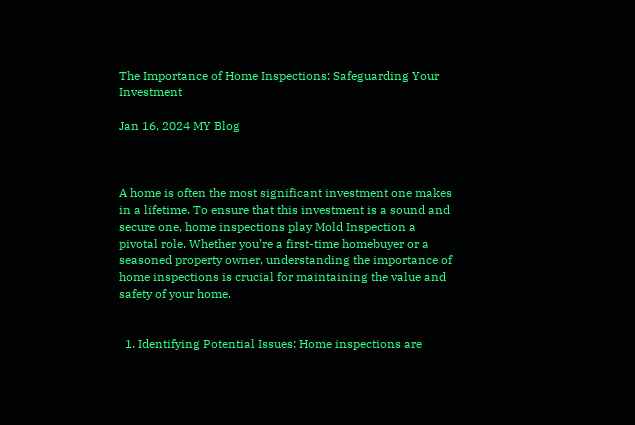The Importance of Home Inspections: Safeguarding Your Investment

Jan 16, 2024 MY Blog



A home is often the most significant investment one makes in a lifetime. To ensure that this investment is a sound and secure one, home inspections play Mold Inspection a pivotal role. Whether you’re a first-time homebuyer or a seasoned property owner, understanding the importance of home inspections is crucial for maintaining the value and safety of your home.


  1. Identifying Potential Issues: Home inspections are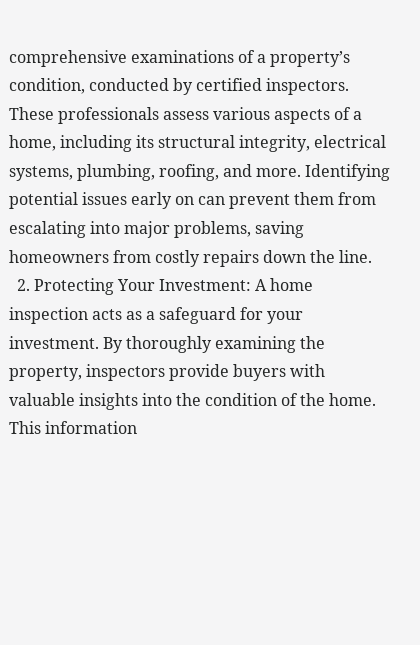comprehensive examinations of a property’s condition, conducted by certified inspectors. These professionals assess various aspects of a home, including its structural integrity, electrical systems, plumbing, roofing, and more. Identifying potential issues early on can prevent them from escalating into major problems, saving homeowners from costly repairs down the line.
  2. Protecting Your Investment: A home inspection acts as a safeguard for your investment. By thoroughly examining the property, inspectors provide buyers with valuable insights into the condition of the home. This information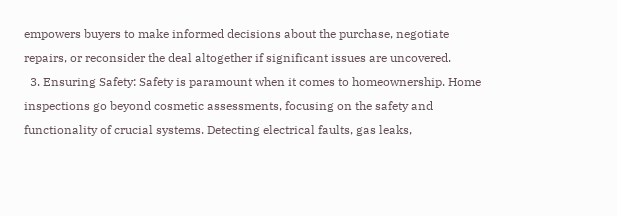empowers buyers to make informed decisions about the purchase, negotiate repairs, or reconsider the deal altogether if significant issues are uncovered.
  3. Ensuring Safety: Safety is paramount when it comes to homeownership. Home inspections go beyond cosmetic assessments, focusing on the safety and functionality of crucial systems. Detecting electrical faults, gas leaks,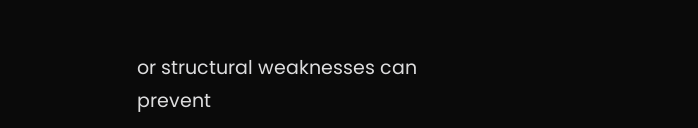or structural weaknesses can prevent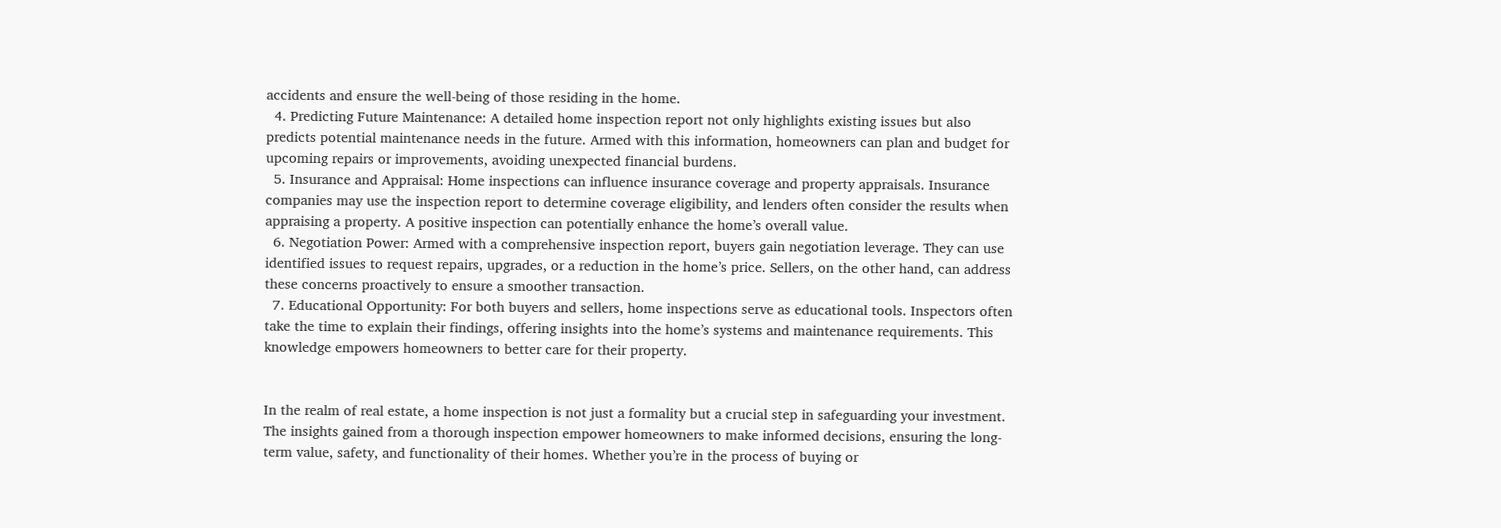accidents and ensure the well-being of those residing in the home.
  4. Predicting Future Maintenance: A detailed home inspection report not only highlights existing issues but also predicts potential maintenance needs in the future. Armed with this information, homeowners can plan and budget for upcoming repairs or improvements, avoiding unexpected financial burdens.
  5. Insurance and Appraisal: Home inspections can influence insurance coverage and property appraisals. Insurance companies may use the inspection report to determine coverage eligibility, and lenders often consider the results when appraising a property. A positive inspection can potentially enhance the home’s overall value.
  6. Negotiation Power: Armed with a comprehensive inspection report, buyers gain negotiation leverage. They can use identified issues to request repairs, upgrades, or a reduction in the home’s price. Sellers, on the other hand, can address these concerns proactively to ensure a smoother transaction.
  7. Educational Opportunity: For both buyers and sellers, home inspections serve as educational tools. Inspectors often take the time to explain their findings, offering insights into the home’s systems and maintenance requirements. This knowledge empowers homeowners to better care for their property.


In the realm of real estate, a home inspection is not just a formality but a crucial step in safeguarding your investment. The insights gained from a thorough inspection empower homeowners to make informed decisions, ensuring the long-term value, safety, and functionality of their homes. Whether you’re in the process of buying or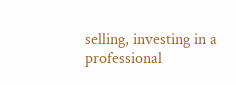selling, investing in a professional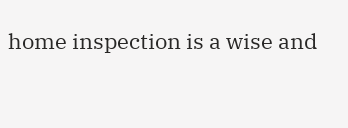home inspection is a wise and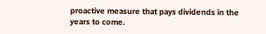proactive measure that pays dividends in the years to come.